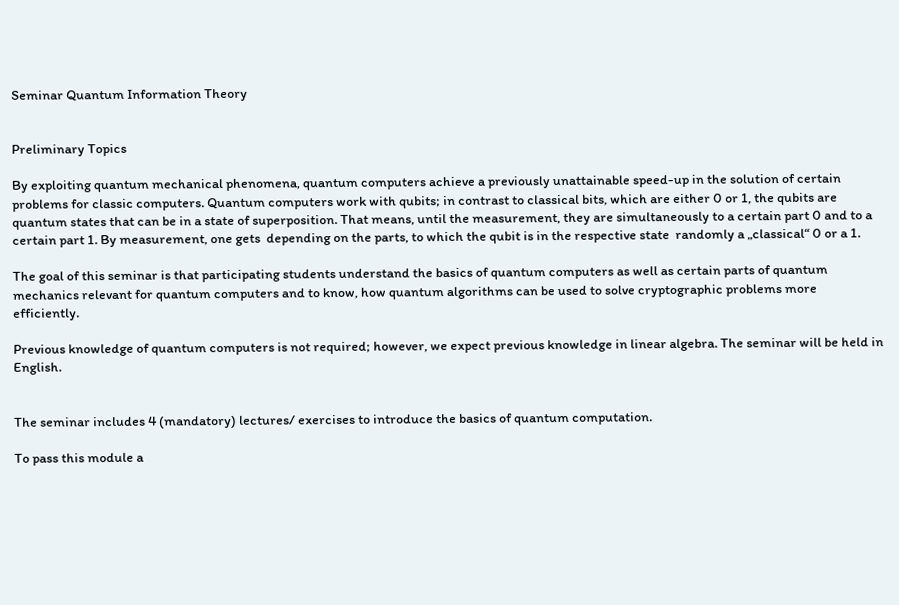Seminar Quantum Information Theory


Preliminary Topics

By exploiting quantum mechanical phenomena, quantum computers achieve a previously unattainable speed-up in the solution of certain problems for classic computers. Quantum computers work with qubits; in contrast to classical bits, which are either 0 or 1, the qubits are quantum states that can be in a state of superposition. That means, until the measurement, they are simultaneously to a certain part 0 and to a certain part 1. By measurement, one gets  depending on the parts, to which the qubit is in the respective state  randomly a „classical“ 0 or a 1.

The goal of this seminar is that participating students understand the basics of quantum computers as well as certain parts of quantum mechanics relevant for quantum computers and to know, how quantum algorithms can be used to solve cryptographic problems more efficiently.

Previous knowledge of quantum computers is not required; however, we expect previous knowledge in linear algebra. The seminar will be held in English.


The seminar includes 4 (mandatory) lectures/ exercises to introduce the basics of quantum computation.

To pass this module a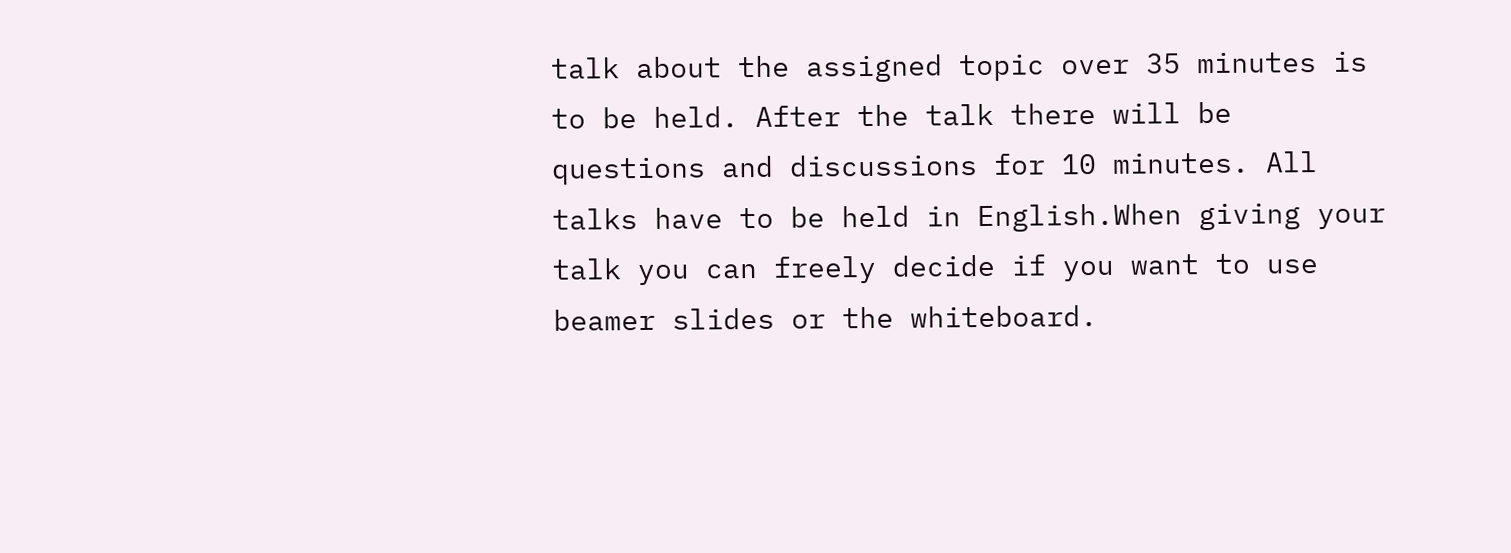talk about the assigned topic over 35 minutes is to be held. After the talk there will be questions and discussions for 10 minutes. All talks have to be held in English.When giving your talk you can freely decide if you want to use beamer slides or the whiteboard.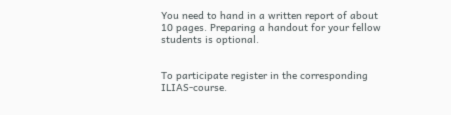You need to hand in a written report of about 10 pages. Preparing a handout for your fellow students is optional.


To participate register in the corresponding ILIAS-course.